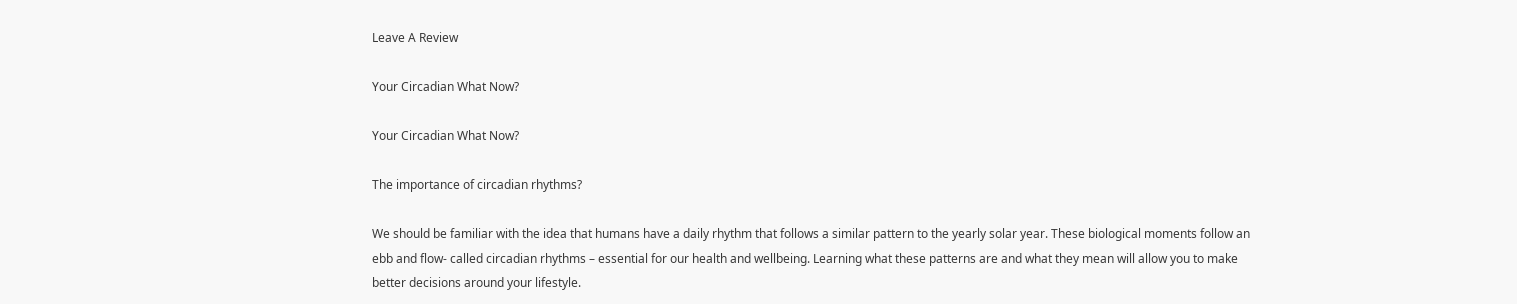Leave A Review

Your Circadian What Now?

Your Circadian What Now?

The importance of circadian rhythms?

We should be familiar with the idea that humans have a daily rhythm that follows a similar pattern to the yearly solar year. These biological moments follow an ebb and flow- called circadian rhythms – essential for our health and wellbeing. Learning what these patterns are and what they mean will allow you to make better decisions around your lifestyle.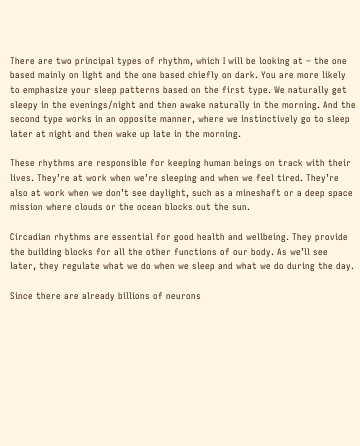There are two principal types of rhythm, which I will be looking at – the one based mainly on light and the one based chiefly on dark. You are more likely to emphasize your sleep patterns based on the first type. We naturally get sleepy in the evenings/night and then awake naturally in the morning. And the second type works in an opposite manner, where we instinctively go to sleep later at night and then wake up late in the morning.

These rhythms are responsible for keeping human beings on track with their lives. They’re at work when we’re sleeping and when we feel tired. They’re also at work when we don’t see daylight, such as a mineshaft or a deep space mission where clouds or the ocean blocks out the sun.

Circadian rhythms are essential for good health and wellbeing. They provide the building blocks for all the other functions of our body. As we’ll see later, they regulate what we do when we sleep and what we do during the day.

Since there are already billions of neurons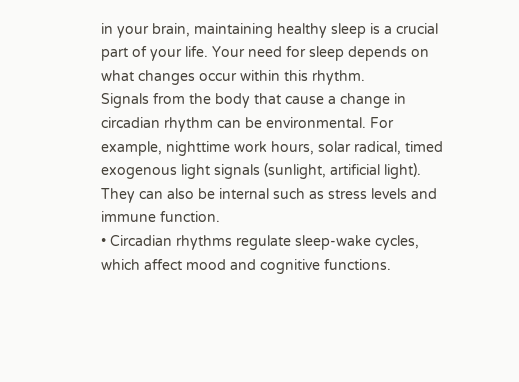in your brain, maintaining healthy sleep is a crucial part of your life. Your need for sleep depends on what changes occur within this rhythm.
Signals from the body that cause a change in circadian rhythm can be environmental. For example, nighttime work hours, solar radical, timed exogenous light signals (sunlight, artificial light). They can also be internal such as stress levels and immune function.
• Circadian rhythms regulate sleep-wake cycles, which affect mood and cognitive functions.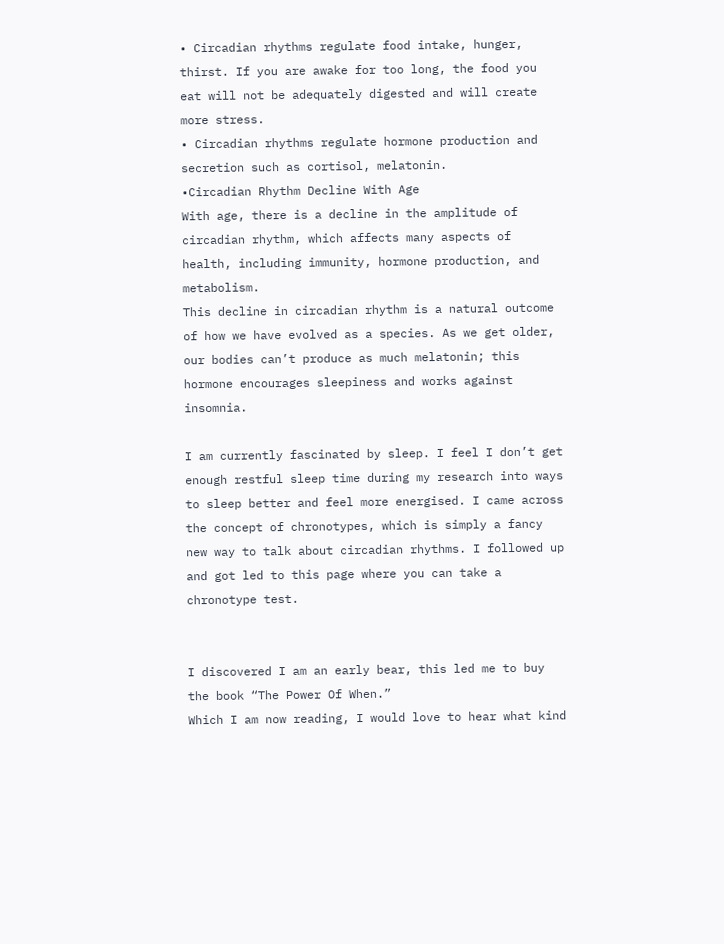• Circadian rhythms regulate food intake, hunger, thirst. If you are awake for too long, the food you eat will not be adequately digested and will create more stress.
• Circadian rhythms regulate hormone production and secretion such as cortisol, melatonin.
•Circadian Rhythm Decline With Age
With age, there is a decline in the amplitude of circadian rhythm, which affects many aspects of health, including immunity, hormone production, and metabolism.
This decline in circadian rhythm is a natural outcome of how we have evolved as a species. As we get older, our bodies can’t produce as much melatonin; this hormone encourages sleepiness and works against insomnia.

I am currently fascinated by sleep. I feel I don’t get enough restful sleep time during my research into ways to sleep better and feel more energised. I came across the concept of chronotypes, which is simply a fancy new way to talk about circadian rhythms. I followed up and got led to this page where you can take a chronotype test.


I discovered I am an early bear, this led me to buy the book “The Power Of When.”
Which I am now reading, I would love to hear what kind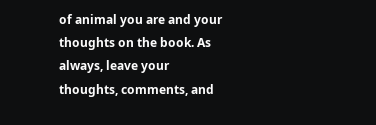of animal you are and your thoughts on the book. As always, leave your thoughts, comments, and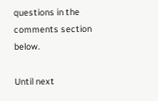questions in the comments section below.

Until next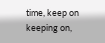time, keep on keeping on,